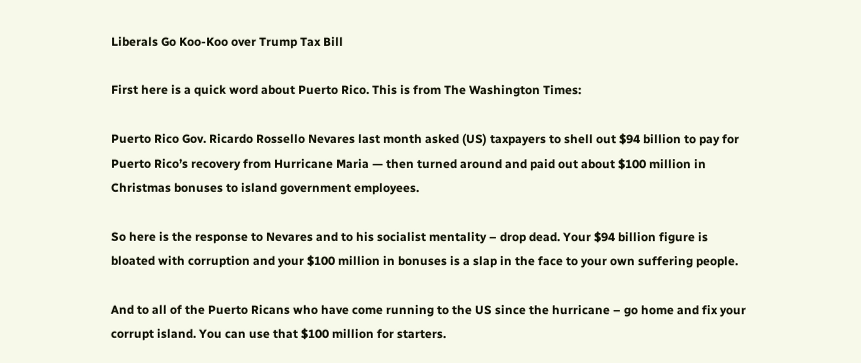Liberals Go Koo-Koo over Trump Tax Bill

First here is a quick word about Puerto Rico. This is from The Washington Times:

Puerto Rico Gov. Ricardo Rossello Nevares last month asked (US) taxpayers to shell out $94 billion to pay for Puerto Rico’s recovery from Hurricane Maria — then turned around and paid out about $100 million in Christmas bonuses to island government employees.

So here is the response to Nevares and to his socialist mentality – drop dead. Your $94 billion figure is bloated with corruption and your $100 million in bonuses is a slap in the face to your own suffering people.

And to all of the Puerto Ricans who have come running to the US since the hurricane – go home and fix your corrupt island. You can use that $100 million for starters.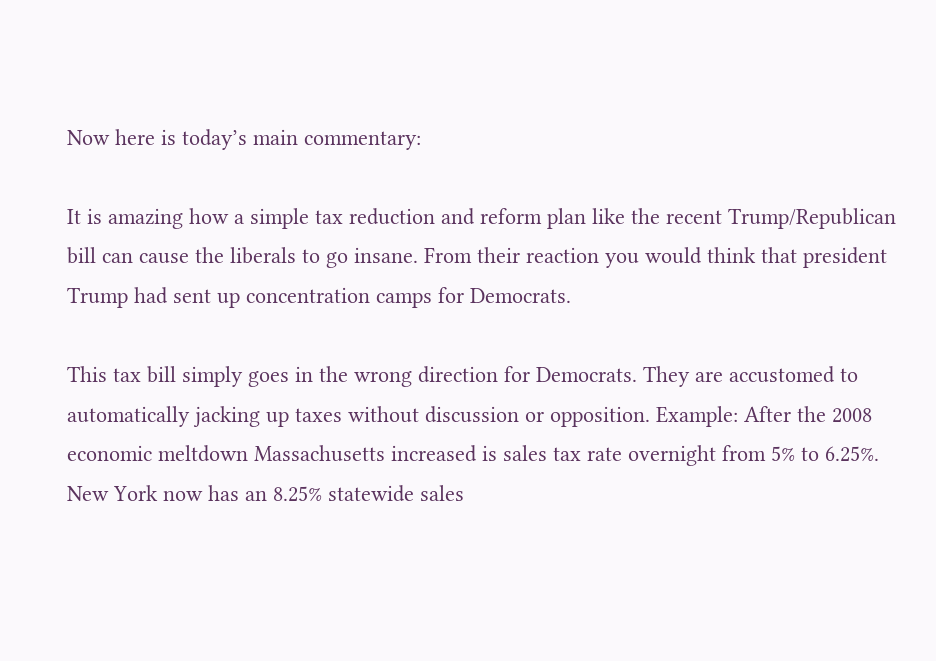Now here is today’s main commentary:

It is amazing how a simple tax reduction and reform plan like the recent Trump/Republican bill can cause the liberals to go insane. From their reaction you would think that president Trump had sent up concentration camps for Democrats.

This tax bill simply goes in the wrong direction for Democrats. They are accustomed to automatically jacking up taxes without discussion or opposition. Example: After the 2008 economic meltdown Massachusetts increased is sales tax rate overnight from 5% to 6.25%. New York now has an 8.25% statewide sales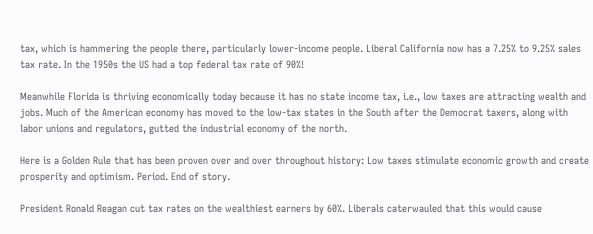tax, which is hammering the people there, particularly lower-income people. Liberal California now has a 7.25% to 9.25% sales tax rate. In the 1950s the US had a top federal tax rate of 90%!

Meanwhile Florida is thriving economically today because it has no state income tax, i.e., low taxes are attracting wealth and jobs. Much of the American economy has moved to the low-tax states in the South after the Democrat taxers, along with labor unions and regulators, gutted the industrial economy of the north.

Here is a Golden Rule that has been proven over and over throughout history: Low taxes stimulate economic growth and create prosperity and optimism. Period. End of story.

President Ronald Reagan cut tax rates on the wealthiest earners by 60%. Liberals caterwauled that this would cause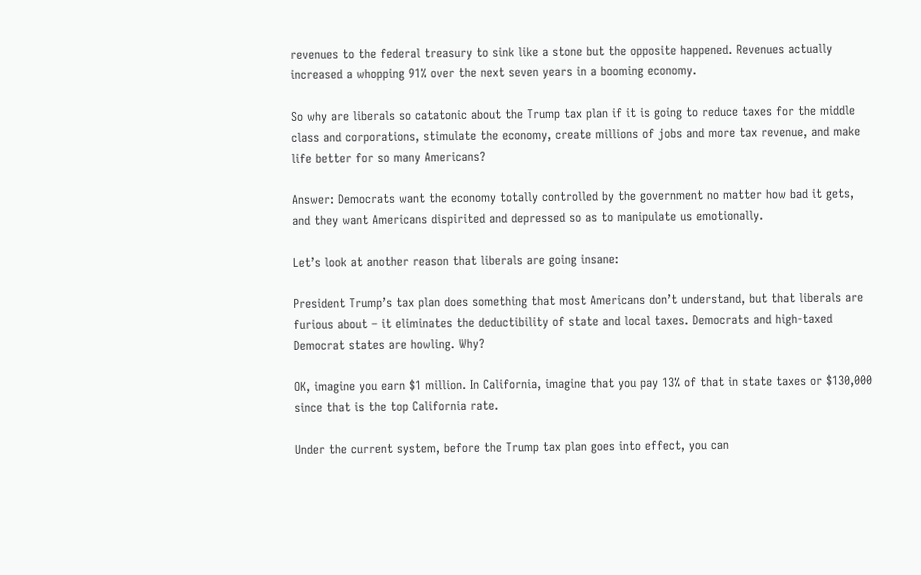revenues to the federal treasury to sink like a stone but the opposite happened. Revenues actually increased a whopping 91% over the next seven years in a booming economy.

So why are liberals so catatonic about the Trump tax plan if it is going to reduce taxes for the middle class and corporations, stimulate the economy, create millions of jobs and more tax revenue, and make life better for so many Americans?

Answer: Democrats want the economy totally controlled by the government no matter how bad it gets, and they want Americans dispirited and depressed so as to manipulate us emotionally.

Let’s look at another reason that liberals are going insane:

President Trump’s tax plan does something that most Americans don’t understand, but that liberals are furious about – it eliminates the deductibility of state and local taxes. Democrats and high-taxed Democrat states are howling. Why?

OK, imagine you earn $1 million. In California, imagine that you pay 13% of that in state taxes or $130,000 since that is the top California rate.

Under the current system, before the Trump tax plan goes into effect, you can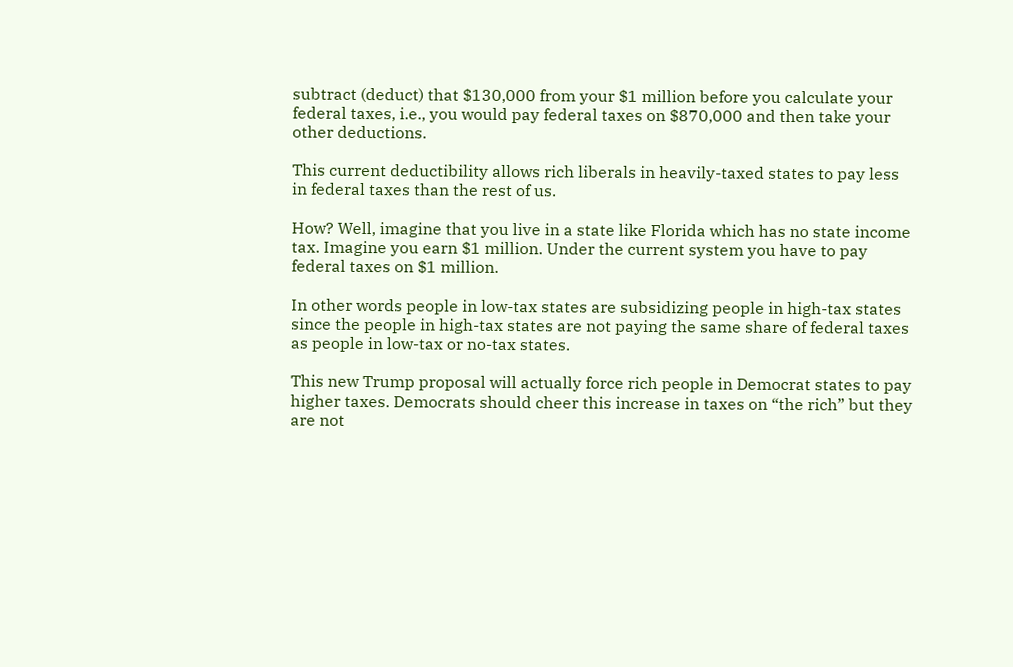subtract (deduct) that $130,000 from your $1 million before you calculate your federal taxes, i.e., you would pay federal taxes on $870,000 and then take your other deductions.

This current deductibility allows rich liberals in heavily-taxed states to pay less in federal taxes than the rest of us.

How? Well, imagine that you live in a state like Florida which has no state income tax. Imagine you earn $1 million. Under the current system you have to pay federal taxes on $1 million.

In other words people in low-tax states are subsidizing people in high-tax states since the people in high-tax states are not paying the same share of federal taxes as people in low-tax or no-tax states.

This new Trump proposal will actually force rich people in Democrat states to pay higher taxes. Democrats should cheer this increase in taxes on “the rich” but they are not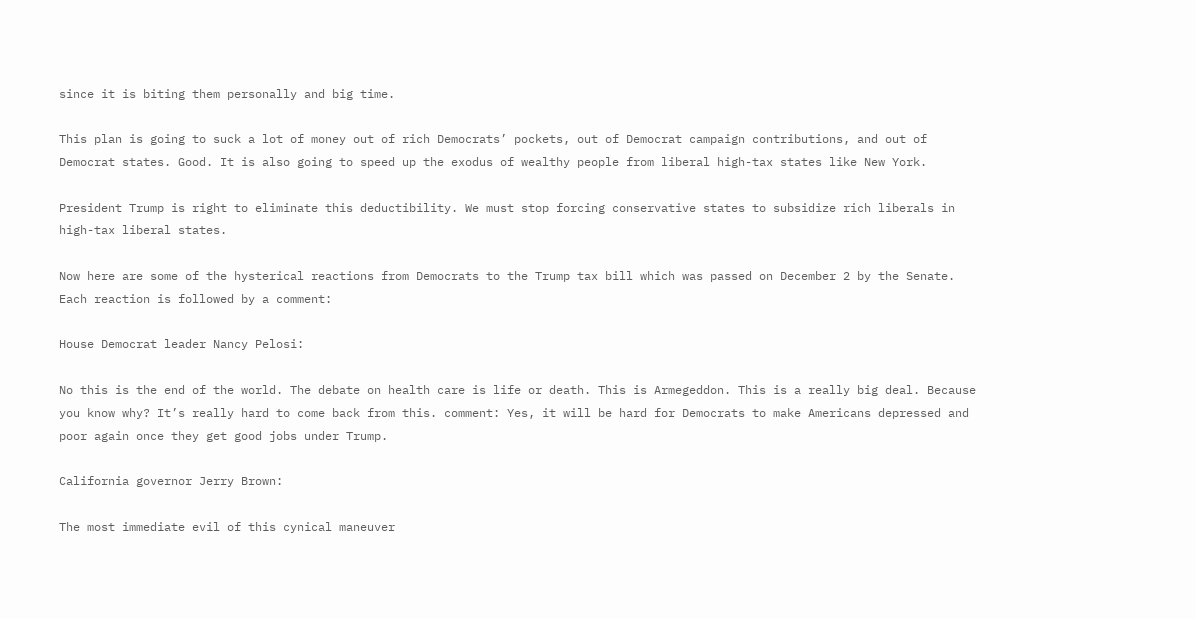since it is biting them personally and big time.

This plan is going to suck a lot of money out of rich Democrats’ pockets, out of Democrat campaign contributions, and out of Democrat states. Good. It is also going to speed up the exodus of wealthy people from liberal high-tax states like New York.

President Trump is right to eliminate this deductibility. We must stop forcing conservative states to subsidize rich liberals in high-tax liberal states.

Now here are some of the hysterical reactions from Democrats to the Trump tax bill which was passed on December 2 by the Senate. Each reaction is followed by a comment:

House Democrat leader Nancy Pelosi:

No this is the end of the world. The debate on health care is life or death. This is Armegeddon. This is a really big deal. Because you know why? It’s really hard to come back from this. comment: Yes, it will be hard for Democrats to make Americans depressed and poor again once they get good jobs under Trump.

California governor Jerry Brown:

The most immediate evil of this cynical maneuver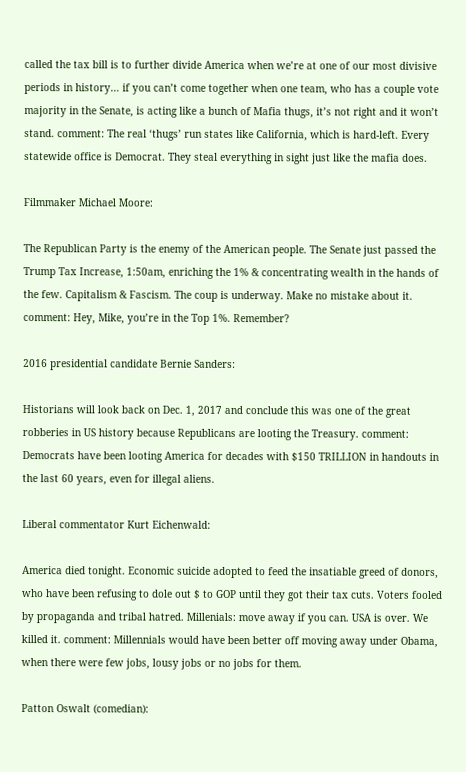called the tax bill is to further divide America when we’re at one of our most divisive periods in history… if you can’t come together when one team, who has a couple vote majority in the Senate, is acting like a bunch of Mafia thugs, it’s not right and it won’t stand. comment: The real ‘thugs’ run states like California, which is hard-left. Every statewide office is Democrat. They steal everything in sight just like the mafia does.

Filmmaker Michael Moore:

The Republican Party is the enemy of the American people. The Senate just passed the Trump Tax Increase, 1:50am, enriching the 1% & concentrating wealth in the hands of the few. Capitalism & Fascism. The coup is underway. Make no mistake about it. comment: Hey, Mike, you’re in the Top 1%. Remember?

2016 presidential candidate Bernie Sanders:

Historians will look back on Dec. 1, 2017 and conclude this was one of the great robberies in US history because Republicans are looting the Treasury. comment: Democrats have been looting America for decades with $150 TRILLION in handouts in the last 60 years, even for illegal aliens.

Liberal commentator Kurt Eichenwald:

America died tonight. Economic suicide adopted to feed the insatiable greed of donors, who have been refusing to dole out $ to GOP until they got their tax cuts. Voters fooled by propaganda and tribal hatred. Millenials: move away if you can. USA is over. We killed it. comment: Millennials would have been better off moving away under Obama, when there were few jobs, lousy jobs or no jobs for them.

Patton Oswalt (comedian):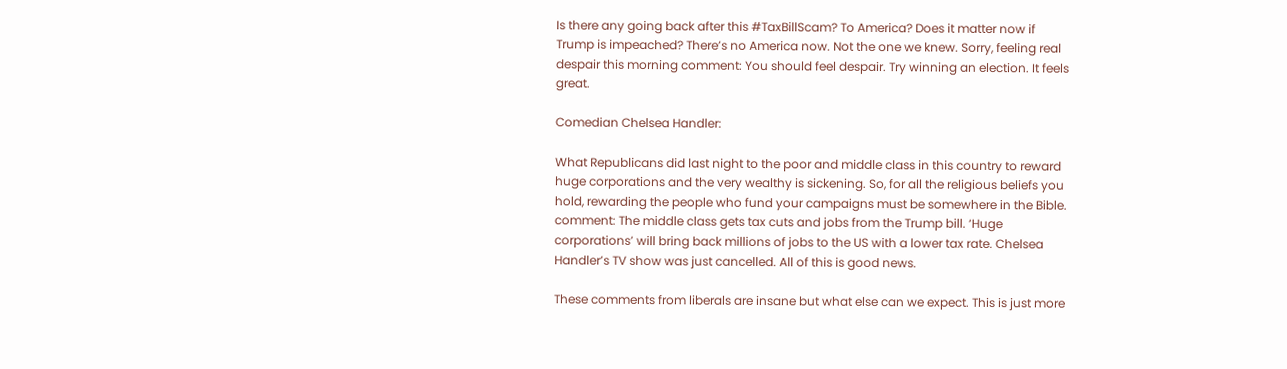Is there any going back after this #TaxBillScam? To America? Does it matter now if Trump is impeached? There’s no America now. Not the one we knew. Sorry, feeling real despair this morning comment: You should feel despair. Try winning an election. It feels great.

Comedian Chelsea Handler:

What Republicans did last night to the poor and middle class in this country to reward huge corporations and the very wealthy is sickening. So, for all the religious beliefs you hold, rewarding the people who fund your campaigns must be somewhere in the Bible. comment: The middle class gets tax cuts and jobs from the Trump bill. ‘Huge corporations’ will bring back millions of jobs to the US with a lower tax rate. Chelsea Handler’s TV show was just cancelled. All of this is good news.

These comments from liberals are insane but what else can we expect. This is just more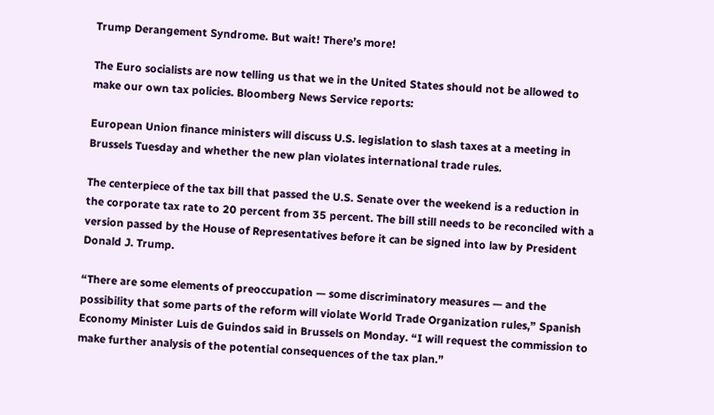Trump Derangement Syndrome. But wait! There’s more!

The Euro socialists are now telling us that we in the United States should not be allowed to make our own tax policies. Bloomberg News Service reports:

European Union finance ministers will discuss U.S. legislation to slash taxes at a meeting in Brussels Tuesday and whether the new plan violates international trade rules.

The centerpiece of the tax bill that passed the U.S. Senate over the weekend is a reduction in the corporate tax rate to 20 percent from 35 percent. The bill still needs to be reconciled with a version passed by the House of Representatives before it can be signed into law by President Donald J. Trump.

“There are some elements of preoccupation — some discriminatory measures — and the possibility that some parts of the reform will violate World Trade Organization rules,” Spanish Economy Minister Luis de Guindos said in Brussels on Monday. “I will request the commission to make further analysis of the potential consequences of the tax plan.”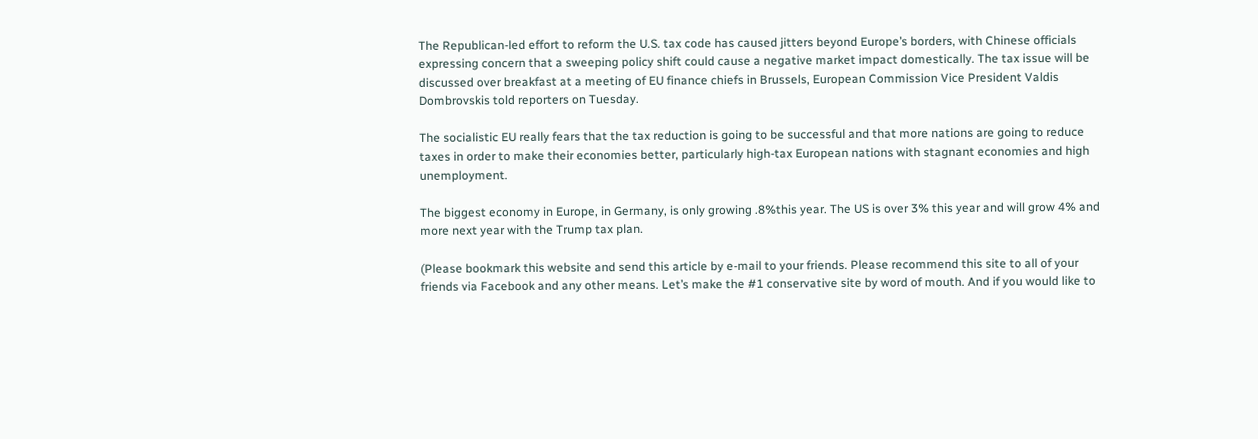The Republican-led effort to reform the U.S. tax code has caused jitters beyond Europe’s borders, with Chinese officials expressing concern that a sweeping policy shift could cause a negative market impact domestically. The tax issue will be discussed over breakfast at a meeting of EU finance chiefs in Brussels, European Commission Vice President Valdis Dombrovskis told reporters on Tuesday.

The socialistic EU really fears that the tax reduction is going to be successful and that more nations are going to reduce taxes in order to make their economies better, particularly high-tax European nations with stagnant economies and high unemployment.

The biggest economy in Europe, in Germany, is only growing .8%this year. The US is over 3% this year and will grow 4% and more next year with the Trump tax plan.

(Please bookmark this website and send this article by e-mail to your friends. Please recommend this site to all of your friends via Facebook and any other means. Let’s make the #1 conservative site by word of mouth. And if you would like to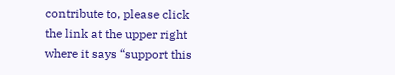contribute to, please click the link at the upper right where it says “support this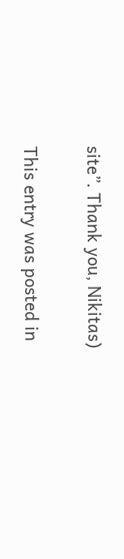site”. Thank you, Nikitas)

This entry was posted in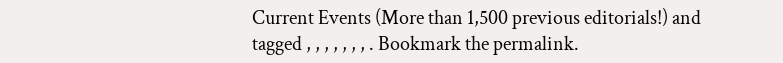Current Events (More than 1,500 previous editorials!) and tagged , , , , , , , . Bookmark the permalink.